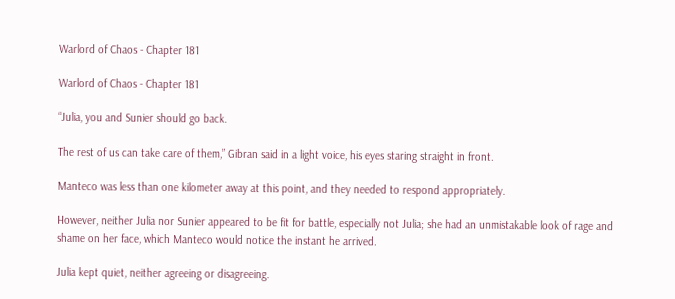Warlord of Chaos - Chapter 181

Warlord of Chaos - Chapter 181

“Julia, you and Sunier should go back.

The rest of us can take care of them,” Gibran said in a light voice, his eyes staring straight in front.

Manteco was less than one kilometer away at this point, and they needed to respond appropriately.

However, neither Julia nor Sunier appeared to be fit for battle, especially not Julia; she had an unmistakable look of rage and shame on her face, which Manteco would notice the instant he arrived.

Julia kept quiet, neither agreeing or disagreeing.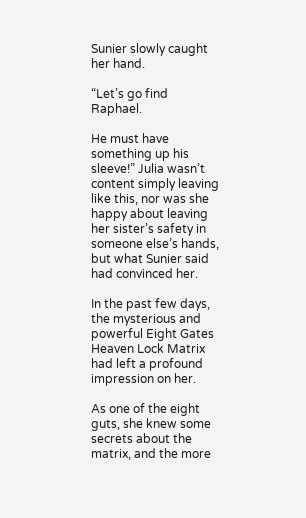Sunier slowly caught her hand.

“Let’s go find Raphael.

He must have something up his sleeve!” Julia wasn’t content simply leaving like this, nor was she happy about leaving her sister’s safety in someone else’s hands, but what Sunier said had convinced her.

In the past few days, the mysterious and powerful Eight Gates Heaven Lock Matrix had left a profound impression on her.

As one of the eight guts, she knew some secrets about the matrix, and the more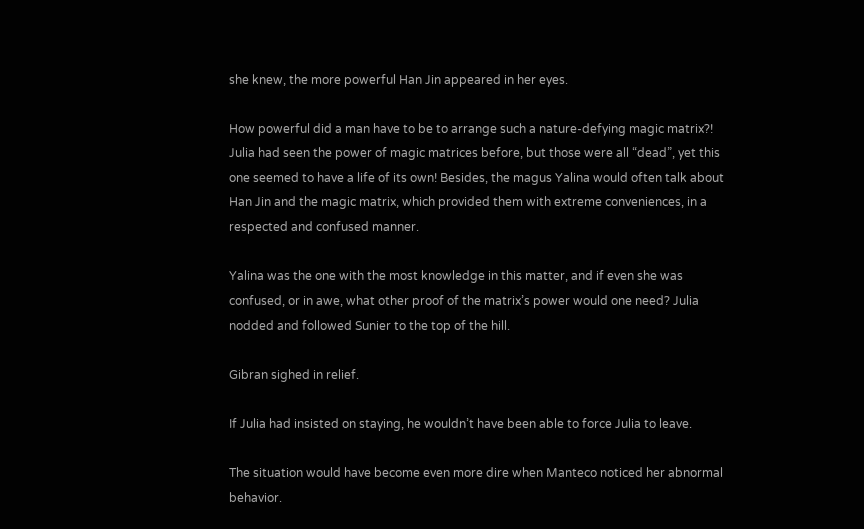she knew, the more powerful Han Jin appeared in her eyes.

How powerful did a man have to be to arrange such a nature-defying magic matrix?! Julia had seen the power of magic matrices before, but those were all “dead”, yet this one seemed to have a life of its own! Besides, the magus Yalina would often talk about Han Jin and the magic matrix, which provided them with extreme conveniences, in a respected and confused manner.

Yalina was the one with the most knowledge in this matter, and if even she was confused, or in awe, what other proof of the matrix’s power would one need? Julia nodded and followed Sunier to the top of the hill.

Gibran sighed in relief.

If Julia had insisted on staying, he wouldn’t have been able to force Julia to leave.

The situation would have become even more dire when Manteco noticed her abnormal behavior.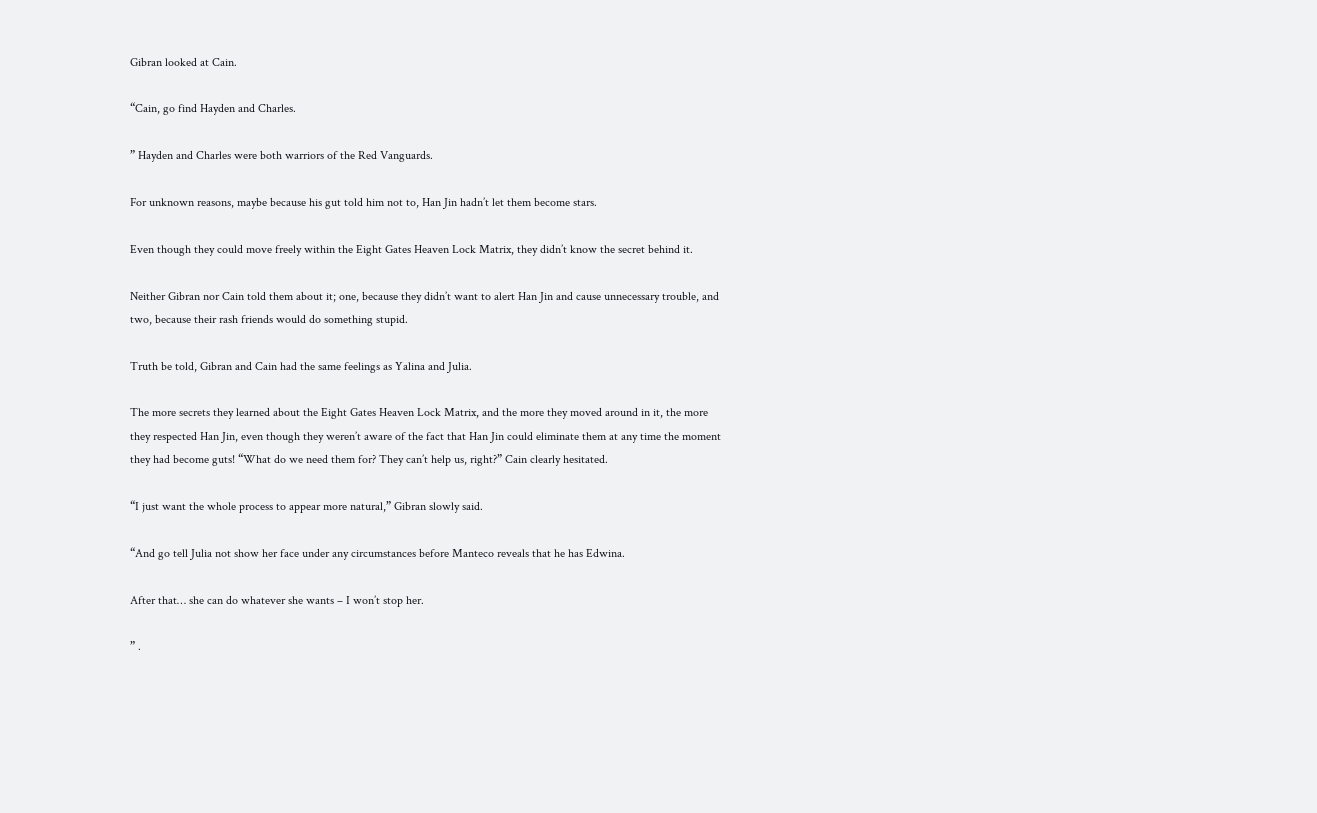Gibran looked at Cain.

“Cain, go find Hayden and Charles.

” Hayden and Charles were both warriors of the Red Vanguards.

For unknown reasons, maybe because his gut told him not to, Han Jin hadn’t let them become stars.

Even though they could move freely within the Eight Gates Heaven Lock Matrix, they didn’t know the secret behind it.

Neither Gibran nor Cain told them about it; one, because they didn’t want to alert Han Jin and cause unnecessary trouble, and two, because their rash friends would do something stupid.

Truth be told, Gibran and Cain had the same feelings as Yalina and Julia.

The more secrets they learned about the Eight Gates Heaven Lock Matrix, and the more they moved around in it, the more they respected Han Jin, even though they weren’t aware of the fact that Han Jin could eliminate them at any time the moment they had become guts! “What do we need them for? They can’t help us, right?” Cain clearly hesitated.

“I just want the whole process to appear more natural,” Gibran slowly said.

“And go tell Julia not show her face under any circumstances before Manteco reveals that he has Edwina.

After that… she can do whatever she wants – I won’t stop her.

” .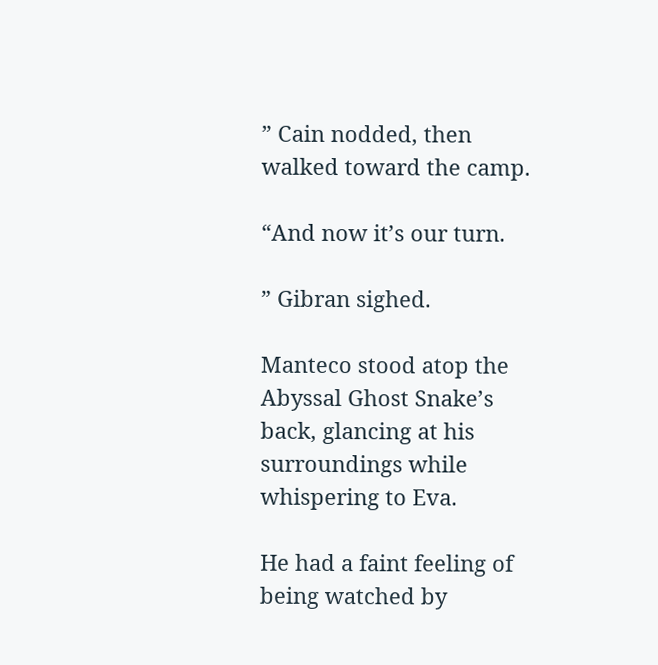” Cain nodded, then walked toward the camp.

“And now it’s our turn.

” Gibran sighed.

Manteco stood atop the Abyssal Ghost Snake’s back, glancing at his surroundings while whispering to Eva.

He had a faint feeling of being watched by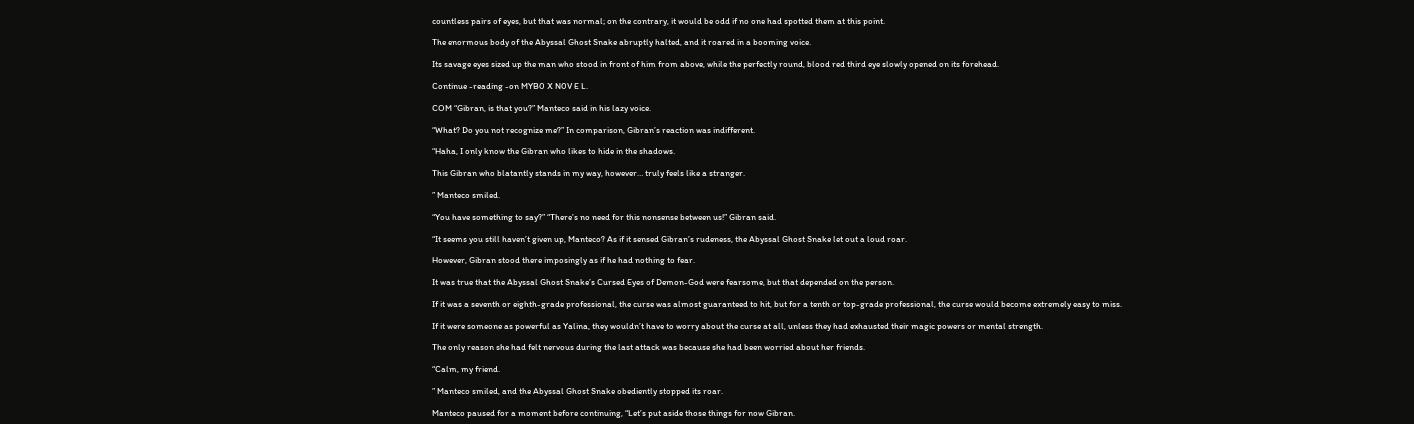countless pairs of eyes, but that was normal; on the contrary, it would be odd if no one had spotted them at this point.

The enormous body of the Abyssal Ghost Snake abruptly halted, and it roared in a booming voice.

Its savage eyes sized up the man who stood in front of him from above, while the perfectly round, blood red third eye slowly opened on its forehead.

Continue -reading -on MYB0 X N0V E L.

COM “Gibran, is that you?” Manteco said in his lazy voice.

“What? Do you not recognize me?” In comparison, Gibran’s reaction was indifferent.

“Haha, I only know the Gibran who likes to hide in the shadows.

This Gibran who blatantly stands in my way, however… truly feels like a stranger.

” Manteco smiled.

“You have something to say?” “There’s no need for this nonsense between us!” Gibran said.

“It seems you still haven’t given up, Manteco? As if it sensed Gibran’s rudeness, the Abyssal Ghost Snake let out a loud roar.

However, Gibran stood there imposingly as if he had nothing to fear.

It was true that the Abyssal Ghost Snake’s Cursed Eyes of Demon-God were fearsome, but that depended on the person.

If it was a seventh or eighth-grade professional, the curse was almost guaranteed to hit, but for a tenth or top-grade professional, the curse would become extremely easy to miss.

If it were someone as powerful as Yalina, they wouldn’t have to worry about the curse at all, unless they had exhausted their magic powers or mental strength.

The only reason she had felt nervous during the last attack was because she had been worried about her friends.

“Calm, my friend.

” Manteco smiled, and the Abyssal Ghost Snake obediently stopped its roar.

Manteco paused for a moment before continuing, “Let’s put aside those things for now Gibran.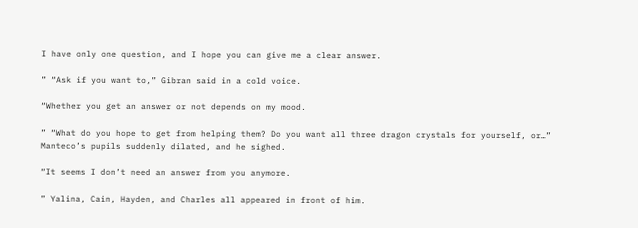I have only one question, and I hope you can give me a clear answer.

” “Ask if you want to,” Gibran said in a cold voice.

“Whether you get an answer or not depends on my mood.

” “What do you hope to get from helping them? Do you want all three dragon crystals for yourself, or…” Manteco’s pupils suddenly dilated, and he sighed.

“It seems I don’t need an answer from you anymore.

” Yalina, Cain, Hayden, and Charles all appeared in front of him.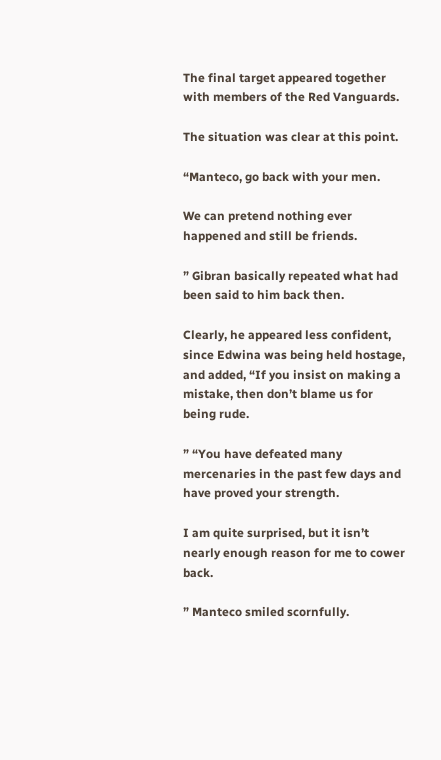The final target appeared together with members of the Red Vanguards.

The situation was clear at this point.

“Manteco, go back with your men.

We can pretend nothing ever happened and still be friends.

” Gibran basically repeated what had been said to him back then.

Clearly, he appeared less confident, since Edwina was being held hostage, and added, “If you insist on making a mistake, then don’t blame us for being rude.

” “You have defeated many mercenaries in the past few days and have proved your strength.

I am quite surprised, but it isn’t nearly enough reason for me to cower back.

” Manteco smiled scornfully.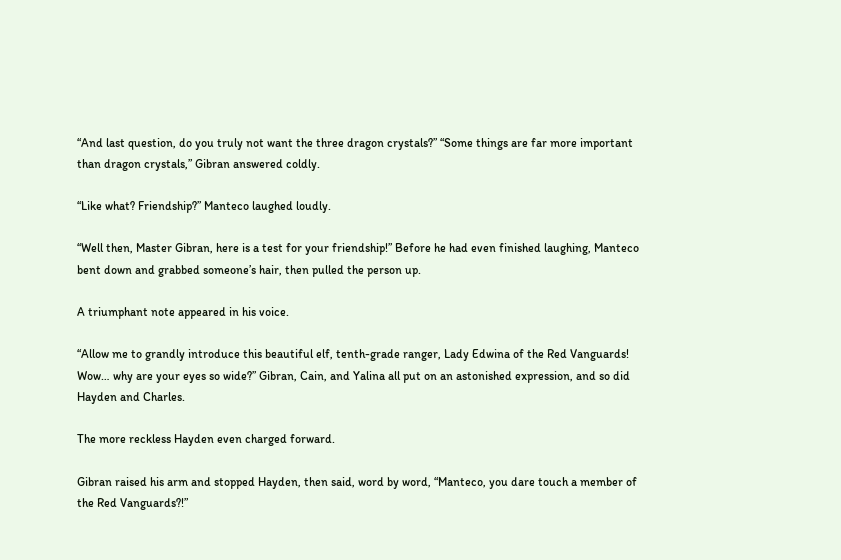“And last question, do you truly not want the three dragon crystals?” “Some things are far more important than dragon crystals,” Gibran answered coldly.

“Like what? Friendship?” Manteco laughed loudly.

“Well then, Master Gibran, here is a test for your friendship!” Before he had even finished laughing, Manteco bent down and grabbed someone’s hair, then pulled the person up.

A triumphant note appeared in his voice.

“Allow me to grandly introduce this beautiful elf, tenth-grade ranger, Lady Edwina of the Red Vanguards! Wow… why are your eyes so wide?” Gibran, Cain, and Yalina all put on an astonished expression, and so did Hayden and Charles.

The more reckless Hayden even charged forward.

Gibran raised his arm and stopped Hayden, then said, word by word, “Manteco, you dare touch a member of the Red Vanguards?!”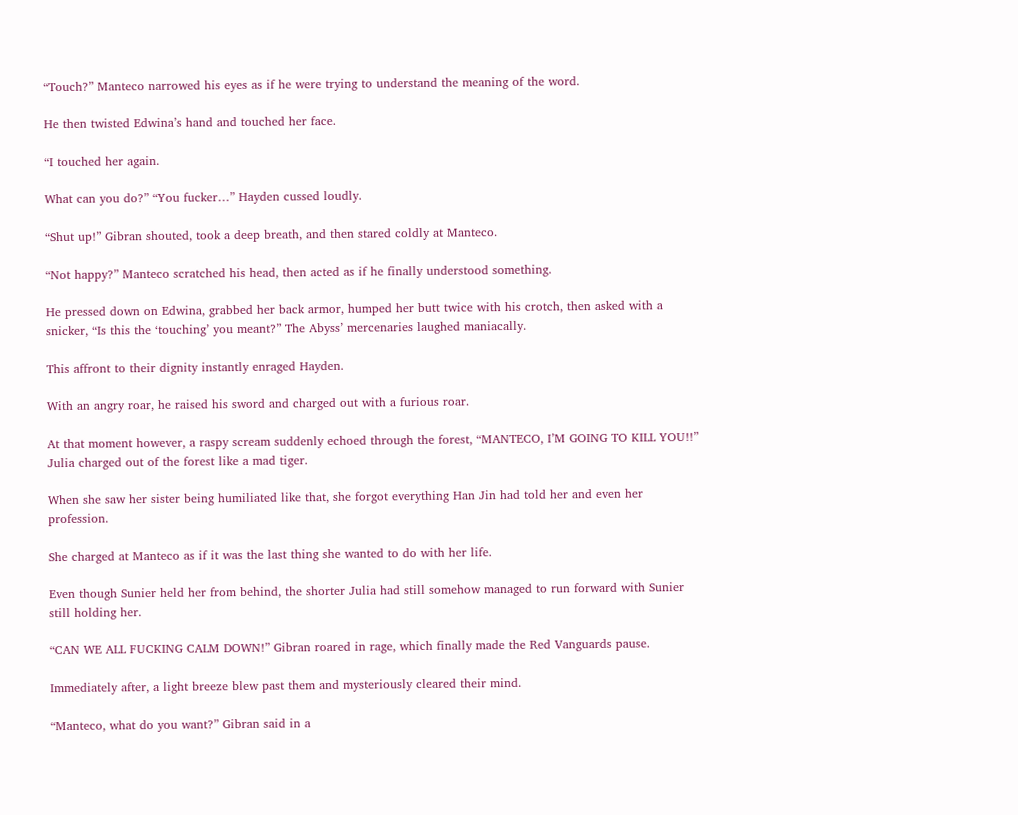“Touch?” Manteco narrowed his eyes as if he were trying to understand the meaning of the word.

He then twisted Edwina’s hand and touched her face.

“I touched her again.

What can you do?” “You fucker…” Hayden cussed loudly.

“Shut up!” Gibran shouted, took a deep breath, and then stared coldly at Manteco.

“Not happy?” Manteco scratched his head, then acted as if he finally understood something.

He pressed down on Edwina, grabbed her back armor, humped her butt twice with his crotch, then asked with a snicker, “Is this the ‘touching’ you meant?” The Abyss’ mercenaries laughed maniacally.

This affront to their dignity instantly enraged Hayden.

With an angry roar, he raised his sword and charged out with a furious roar.

At that moment however, a raspy scream suddenly echoed through the forest, “MANTECO, I’M GOING TO KILL YOU!!” Julia charged out of the forest like a mad tiger.

When she saw her sister being humiliated like that, she forgot everything Han Jin had told her and even her profession.

She charged at Manteco as if it was the last thing she wanted to do with her life.

Even though Sunier held her from behind, the shorter Julia had still somehow managed to run forward with Sunier still holding her.

“CAN WE ALL FUCKING CALM DOWN!” Gibran roared in rage, which finally made the Red Vanguards pause.

Immediately after, a light breeze blew past them and mysteriously cleared their mind.

“Manteco, what do you want?” Gibran said in a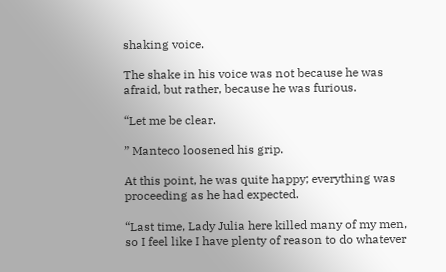shaking voice.

The shake in his voice was not because he was afraid, but rather, because he was furious.

“Let me be clear.

” Manteco loosened his grip.

At this point, he was quite happy; everything was proceeding as he had expected.

“Last time, Lady Julia here killed many of my men, so I feel like I have plenty of reason to do whatever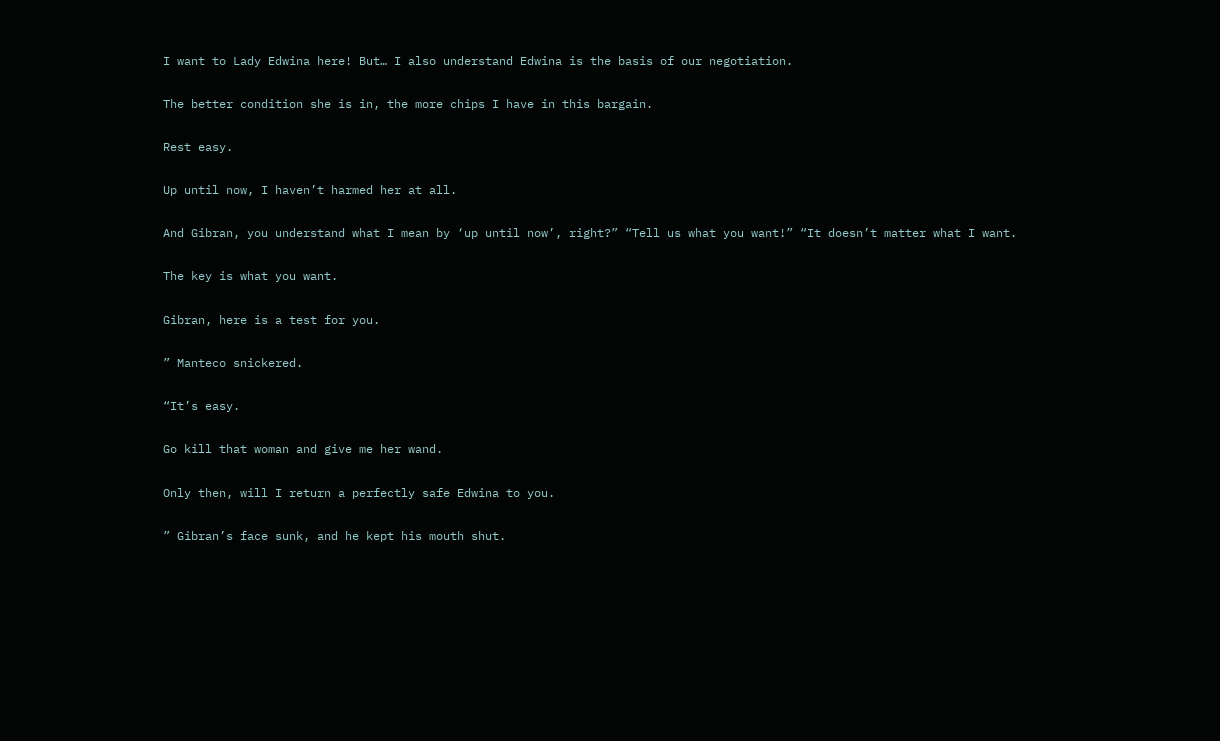I want to Lady Edwina here! But… I also understand Edwina is the basis of our negotiation.

The better condition she is in, the more chips I have in this bargain.

Rest easy.

Up until now, I haven’t harmed her at all.

And Gibran, you understand what I mean by ‘up until now’, right?” “Tell us what you want!” “It doesn’t matter what I want.

The key is what you want.

Gibran, here is a test for you.

” Manteco snickered.

“It’s easy.

Go kill that woman and give me her wand.

Only then, will I return a perfectly safe Edwina to you.

” Gibran’s face sunk, and he kept his mouth shut.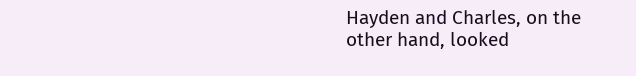Hayden and Charles, on the other hand, looked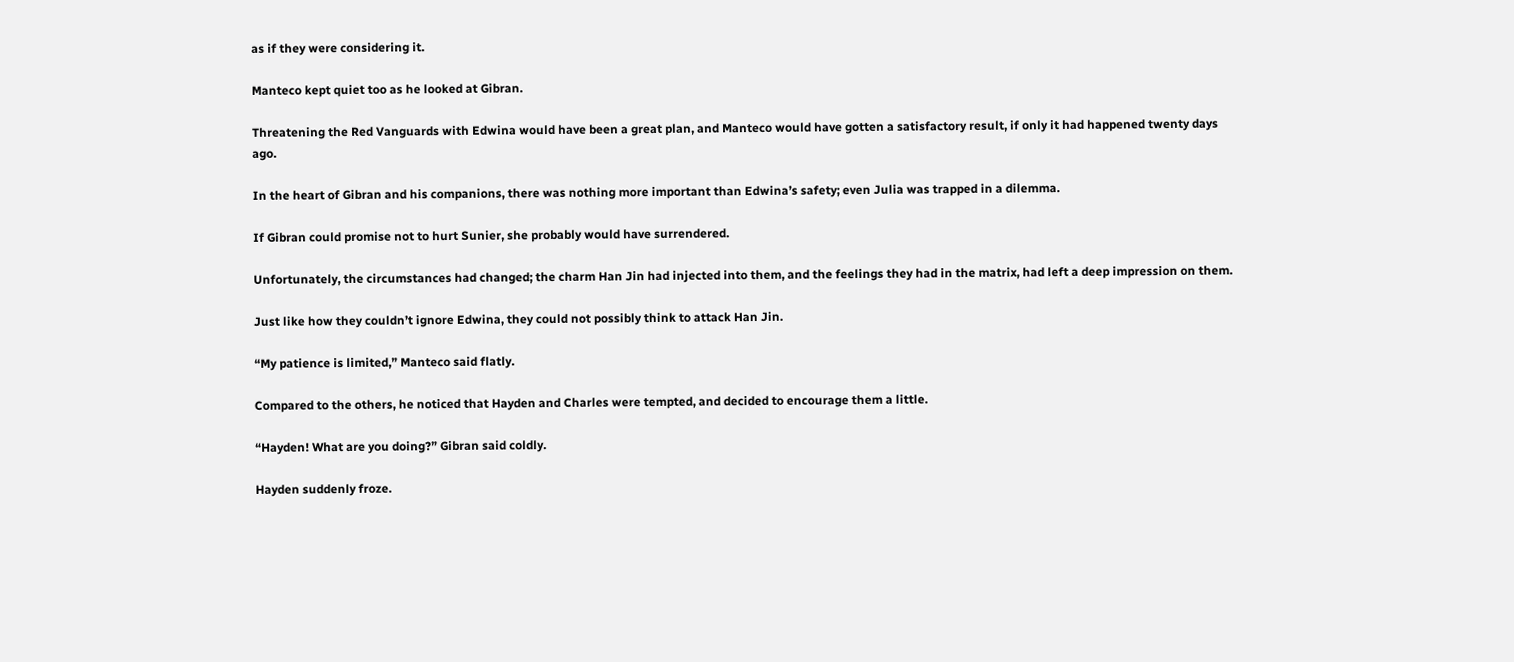as if they were considering it.

Manteco kept quiet too as he looked at Gibran.

Threatening the Red Vanguards with Edwina would have been a great plan, and Manteco would have gotten a satisfactory result, if only it had happened twenty days ago.

In the heart of Gibran and his companions, there was nothing more important than Edwina’s safety; even Julia was trapped in a dilemma.

If Gibran could promise not to hurt Sunier, she probably would have surrendered.

Unfortunately, the circumstances had changed; the charm Han Jin had injected into them, and the feelings they had in the matrix, had left a deep impression on them.

Just like how they couldn’t ignore Edwina, they could not possibly think to attack Han Jin.

“My patience is limited,” Manteco said flatly.

Compared to the others, he noticed that Hayden and Charles were tempted, and decided to encourage them a little.

“Hayden! What are you doing?” Gibran said coldly.

Hayden suddenly froze.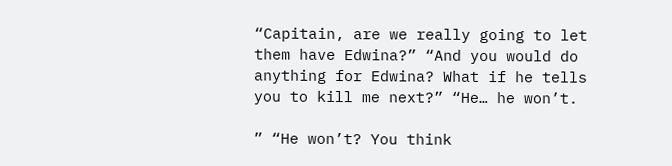“Capitain, are we really going to let them have Edwina?” “And you would do anything for Edwina? What if he tells you to kill me next?” “He… he won’t.

” “He won’t? You think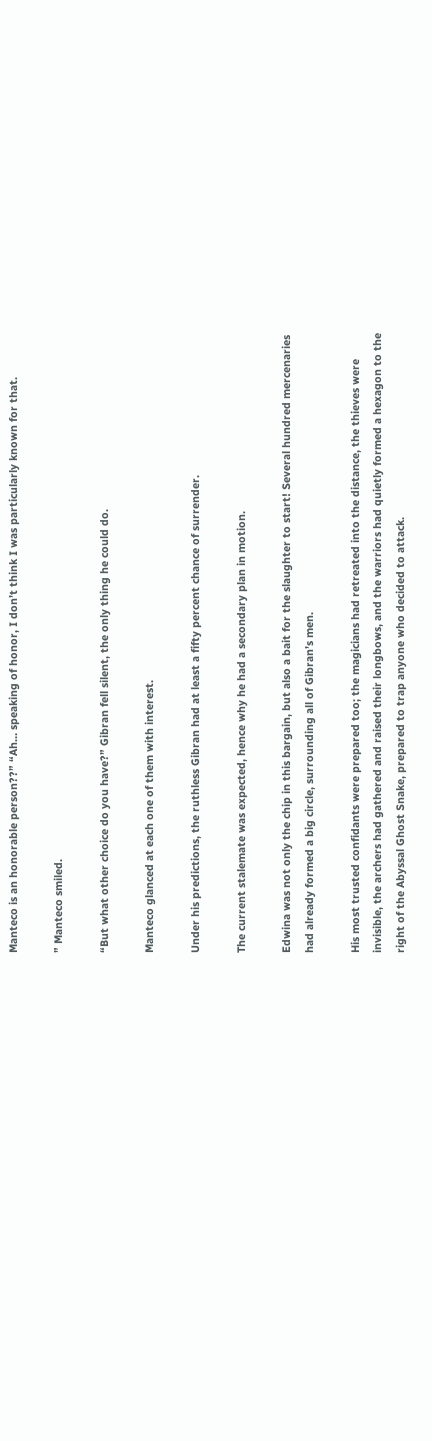Manteco is an honorable person??” “Ah… speaking of honor, I don’t think I was particularly known for that.

” Manteco smiled.

“But what other choice do you have?” Gibran fell silent, the only thing he could do.

Manteco glanced at each one of them with interest.

Under his predictions, the ruthless Gibran had at least a fifty percent chance of surrender.

The current stalemate was expected, hence why he had a secondary plan in motion.

Edwina was not only the chip in this bargain, but also a bait for the slaughter to start! Several hundred mercenaries had already formed a big circle, surrounding all of Gibran’s men.

His most trusted confidants were prepared too; the magicians had retreated into the distance, the thieves were invisible, the archers had gathered and raised their longbows, and the warriors had quietly formed a hexagon to the right of the Abyssal Ghost Snake, prepared to trap anyone who decided to attack.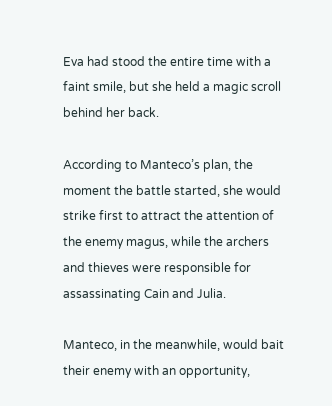Eva had stood the entire time with a faint smile, but she held a magic scroll behind her back.

According to Manteco’s plan, the moment the battle started, she would strike first to attract the attention of the enemy magus, while the archers and thieves were responsible for assassinating Cain and Julia.

Manteco, in the meanwhile, would bait their enemy with an opportunity,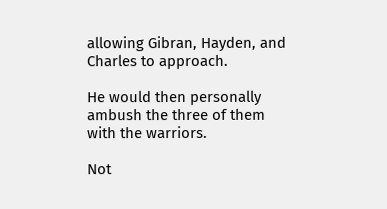allowing Gibran, Hayden, and Charles to approach.

He would then personally ambush the three of them with the warriors.

Not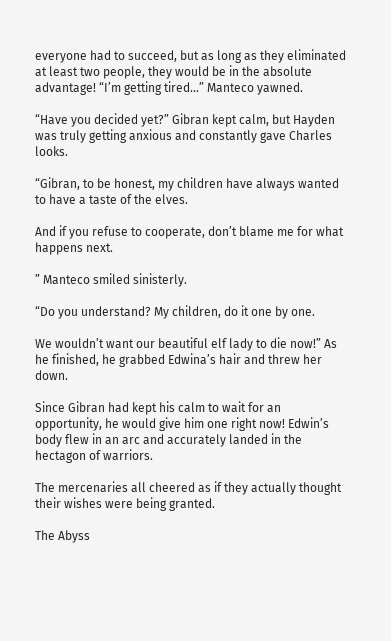everyone had to succeed, but as long as they eliminated at least two people, they would be in the absolute advantage! “I’m getting tired…” Manteco yawned.

“Have you decided yet?” Gibran kept calm, but Hayden was truly getting anxious and constantly gave Charles looks.

“Gibran, to be honest, my children have always wanted to have a taste of the elves.

And if you refuse to cooperate, don’t blame me for what happens next.

” Manteco smiled sinisterly.

“Do you understand? My children, do it one by one.

We wouldn’t want our beautiful elf lady to die now!” As he finished, he grabbed Edwina’s hair and threw her down.

Since Gibran had kept his calm to wait for an opportunity, he would give him one right now! Edwin’s body flew in an arc and accurately landed in the hectagon of warriors.

The mercenaries all cheered as if they actually thought their wishes were being granted.

The Abyss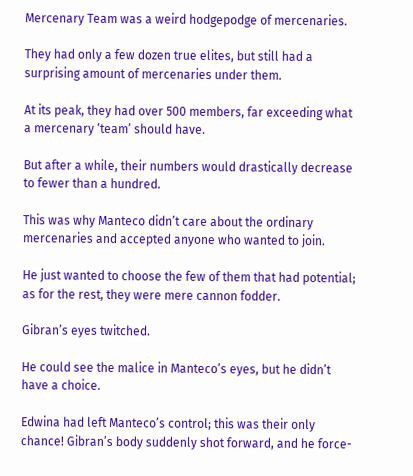Mercenary Team was a weird hodgepodge of mercenaries.

They had only a few dozen true elites, but still had a surprising amount of mercenaries under them.

At its peak, they had over 500 members, far exceeding what a mercenary ‘team’ should have.

But after a while, their numbers would drastically decrease to fewer than a hundred.

This was why Manteco didn’t care about the ordinary mercenaries and accepted anyone who wanted to join.

He just wanted to choose the few of them that had potential; as for the rest, they were mere cannon fodder.

Gibran’s eyes twitched.

He could see the malice in Manteco’s eyes, but he didn’t have a choice.

Edwina had left Manteco’s control; this was their only chance! Gibran’s body suddenly shot forward, and he force-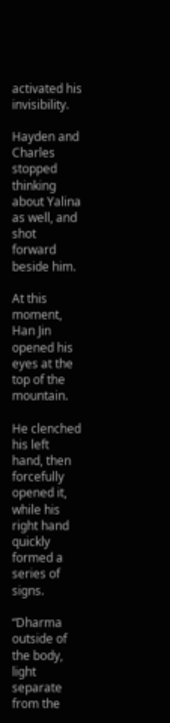activated his invisibility.

Hayden and Charles stopped thinking about Yalina as well, and shot forward beside him.

At this moment, Han Jin opened his eyes at the top of the mountain.

He clenched his left hand, then forcefully opened it, while his right hand quickly formed a series of signs.

“Dharma outside of the body, light separate from the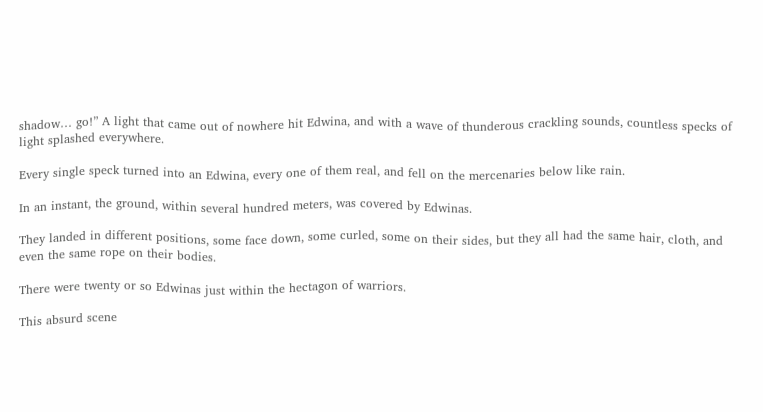shadow… go!” A light that came out of nowhere hit Edwina, and with a wave of thunderous crackling sounds, countless specks of light splashed everywhere.

Every single speck turned into an Edwina, every one of them real, and fell on the mercenaries below like rain.

In an instant, the ground, within several hundred meters, was covered by Edwinas.

They landed in different positions, some face down, some curled, some on their sides, but they all had the same hair, cloth, and even the same rope on their bodies.

There were twenty or so Edwinas just within the hectagon of warriors.

This absurd scene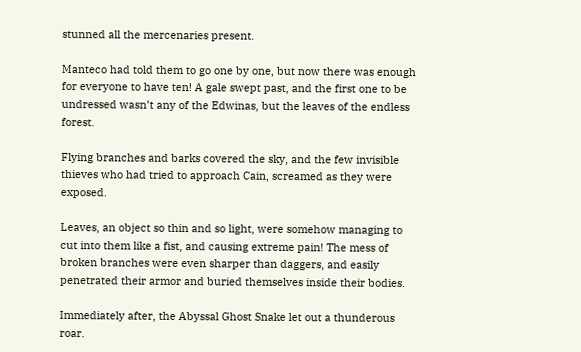stunned all the mercenaries present.

Manteco had told them to go one by one, but now there was enough for everyone to have ten! A gale swept past, and the first one to be undressed wasn’t any of the Edwinas, but the leaves of the endless forest.

Flying branches and barks covered the sky, and the few invisible thieves who had tried to approach Cain, screamed as they were exposed.

Leaves, an object so thin and so light, were somehow managing to cut into them like a fist, and causing extreme pain! The mess of broken branches were even sharper than daggers, and easily penetrated their armor and buried themselves inside their bodies.

Immediately after, the Abyssal Ghost Snake let out a thunderous roar.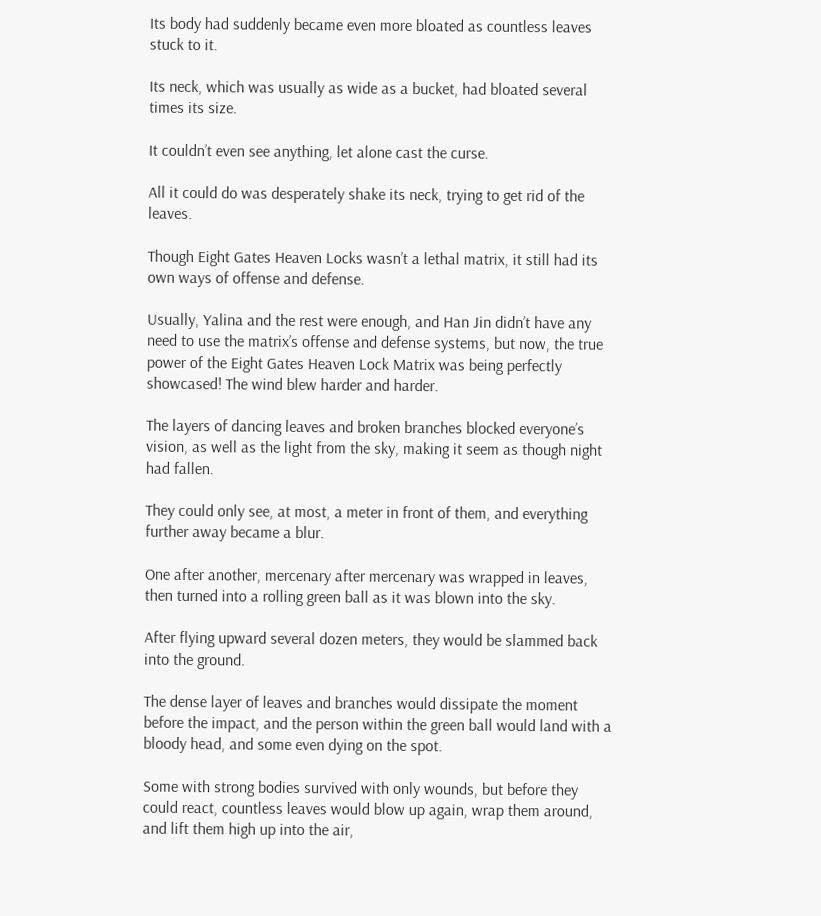Its body had suddenly became even more bloated as countless leaves stuck to it.

Its neck, which was usually as wide as a bucket, had bloated several times its size.

It couldn’t even see anything, let alone cast the curse.

All it could do was desperately shake its neck, trying to get rid of the leaves.

Though Eight Gates Heaven Locks wasn’t a lethal matrix, it still had its own ways of offense and defense.

Usually, Yalina and the rest were enough, and Han Jin didn’t have any need to use the matrix’s offense and defense systems, but now, the true power of the Eight Gates Heaven Lock Matrix was being perfectly showcased! The wind blew harder and harder.

The layers of dancing leaves and broken branches blocked everyone’s vision, as well as the light from the sky, making it seem as though night had fallen.

They could only see, at most, a meter in front of them, and everything further away became a blur.

One after another, mercenary after mercenary was wrapped in leaves, then turned into a rolling green ball as it was blown into the sky.

After flying upward several dozen meters, they would be slammed back into the ground.

The dense layer of leaves and branches would dissipate the moment before the impact, and the person within the green ball would land with a bloody head, and some even dying on the spot.

Some with strong bodies survived with only wounds, but before they could react, countless leaves would blow up again, wrap them around, and lift them high up into the air,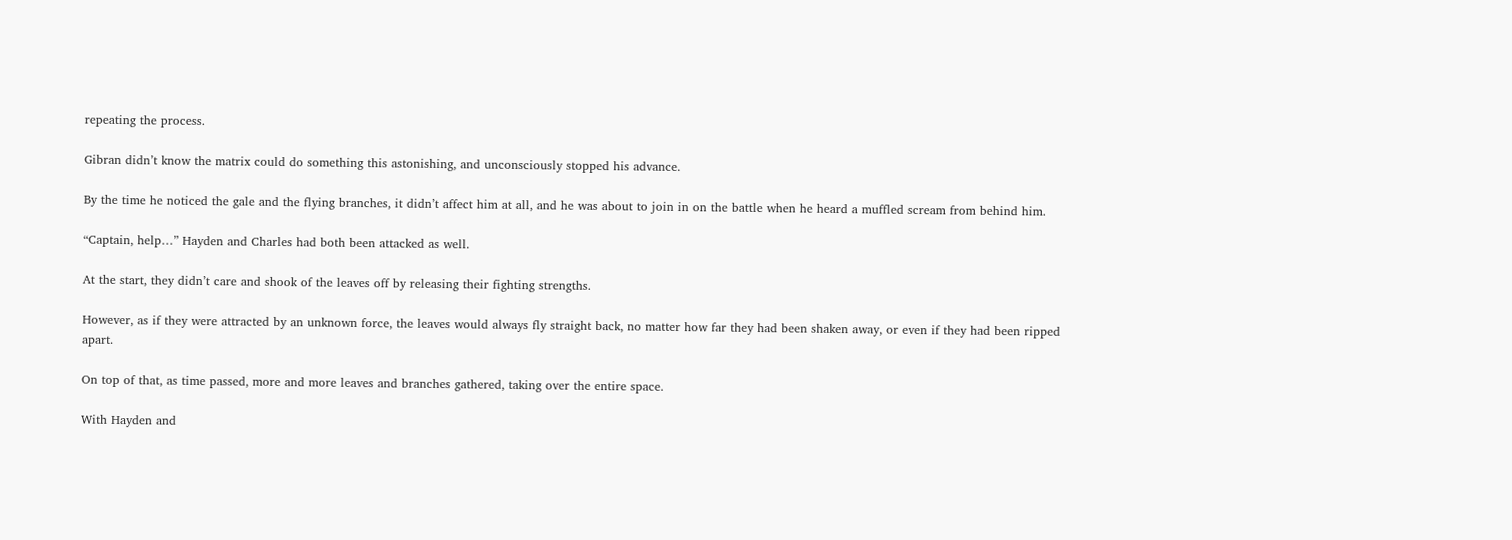repeating the process.

Gibran didn’t know the matrix could do something this astonishing, and unconsciously stopped his advance.

By the time he noticed the gale and the flying branches, it didn’t affect him at all, and he was about to join in on the battle when he heard a muffled scream from behind him.

“Captain, help…” Hayden and Charles had both been attacked as well.

At the start, they didn’t care and shook of the leaves off by releasing their fighting strengths.

However, as if they were attracted by an unknown force, the leaves would always fly straight back, no matter how far they had been shaken away, or even if they had been ripped apart.

On top of that, as time passed, more and more leaves and branches gathered, taking over the entire space.

With Hayden and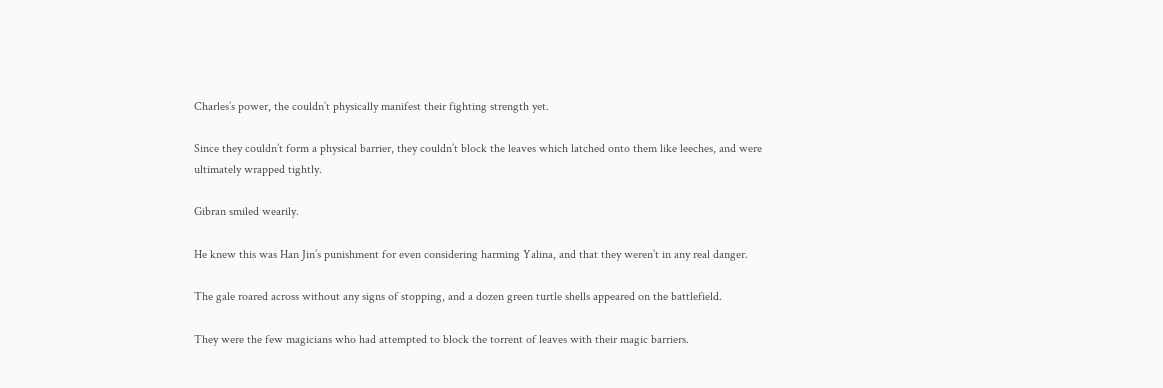Charles’s power, the couldn’t physically manifest their fighting strength yet.

Since they couldn’t form a physical barrier, they couldn’t block the leaves which latched onto them like leeches, and were ultimately wrapped tightly.

Gibran smiled wearily.

He knew this was Han Jin’s punishment for even considering harming Yalina, and that they weren’t in any real danger.

The gale roared across without any signs of stopping, and a dozen green turtle shells appeared on the battlefield.

They were the few magicians who had attempted to block the torrent of leaves with their magic barriers.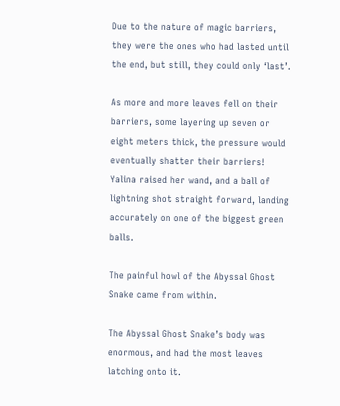Due to the nature of magic barriers, they were the ones who had lasted until the end, but still, they could only ‘last’.

As more and more leaves fell on their barriers, some layering up seven or eight meters thick, the pressure would eventually shatter their barriers! Yalina raised her wand, and a ball of lightning shot straight forward, landing accurately on one of the biggest green balls.

The painful howl of the Abyssal Ghost Snake came from within.

The Abyssal Ghost Snake’s body was enormous, and had the most leaves latching onto it.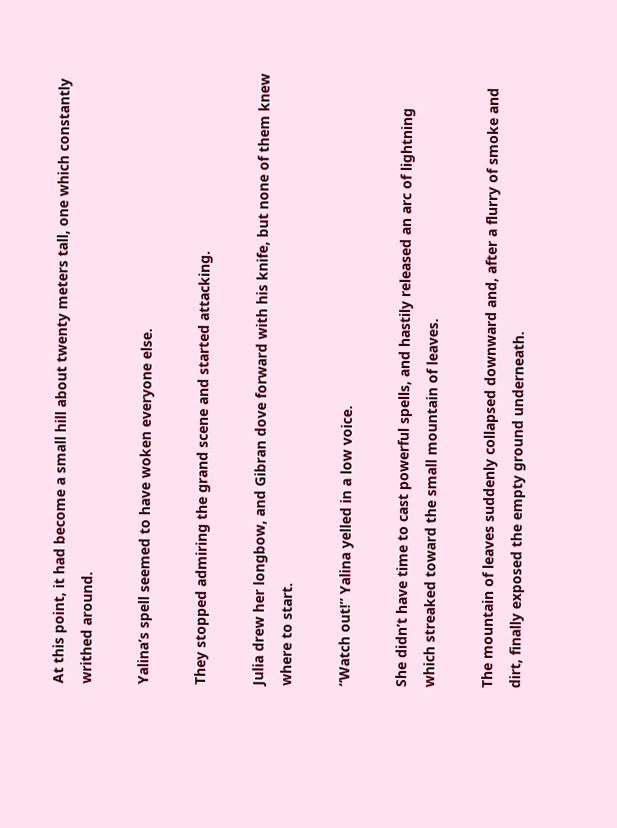At this point, it had become a small hill about twenty meters tall, one which constantly writhed around.

Yalina’s spell seemed to have woken everyone else.

They stopped admiring the grand scene and started attacking.

Julia drew her longbow, and Gibran dove forward with his knife, but none of them knew where to start.

“Watch out!” Yalina yelled in a low voice.

She didn’t have time to cast powerful spells, and hastily released an arc of lightning which streaked toward the small mountain of leaves.

The mountain of leaves suddenly collapsed downward and, after a flurry of smoke and dirt, finally exposed the empty ground underneath.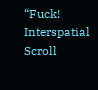“Fuck! Interspatial Scroll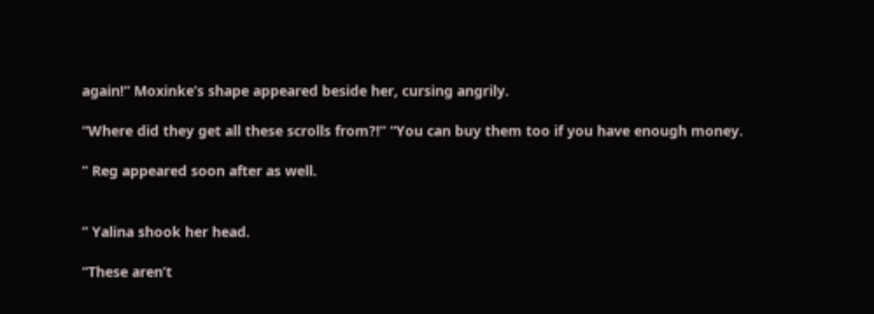again!” Moxinke’s shape appeared beside her, cursing angrily.

“Where did they get all these scrolls from?!” “You can buy them too if you have enough money.

” Reg appeared soon after as well.


” Yalina shook her head.

“These aren’t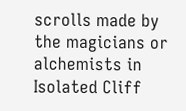scrolls made by the magicians or alchemists in Isolated Cliff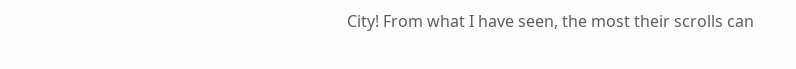City! From what I have seen, the most their scrolls can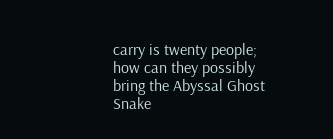carry is twenty people; how can they possibly bring the Abyssal Ghost Snake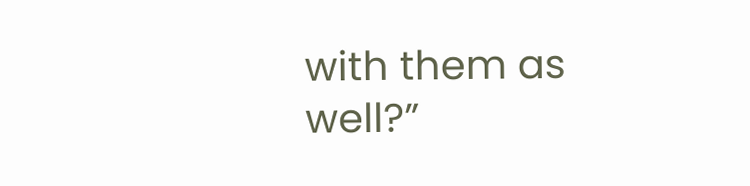with them as well?”